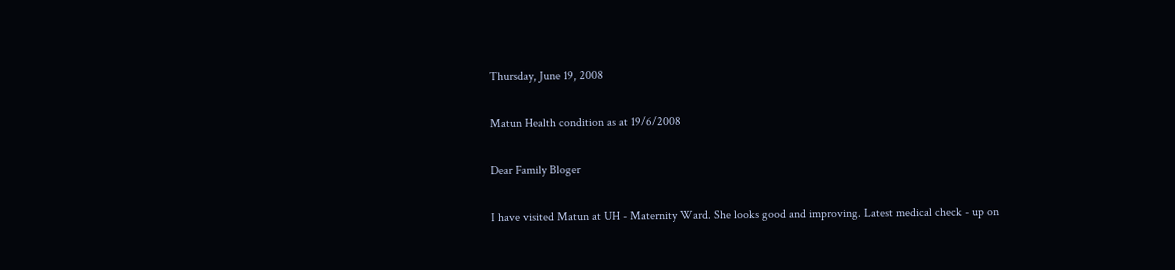Thursday, June 19, 2008

Matun Health condition as at 19/6/2008

Dear Family Bloger

I have visited Matun at UH - Maternity Ward. She looks good and improving. Latest medical check - up on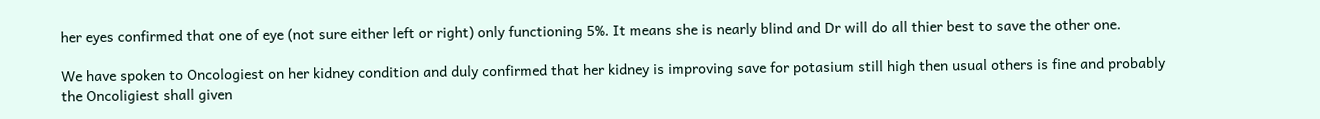her eyes confirmed that one of eye (not sure either left or right) only functioning 5%. It means she is nearly blind and Dr will do all thier best to save the other one.

We have spoken to Oncologiest on her kidney condition and duly confirmed that her kidney is improving save for potasium still high then usual others is fine and probably the Oncoligiest shall given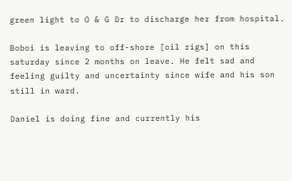green light to O & G Dr to discharge her from hospital.

Boboi is leaving to off-shore [oil rigs] on this saturday since 2 months on leave. He felt sad and feeling guilty and uncertainty since wife and his son still in ward.

Daniel is doing fine and currently his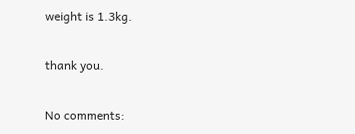weight is 1.3kg.

thank you.

No comments: